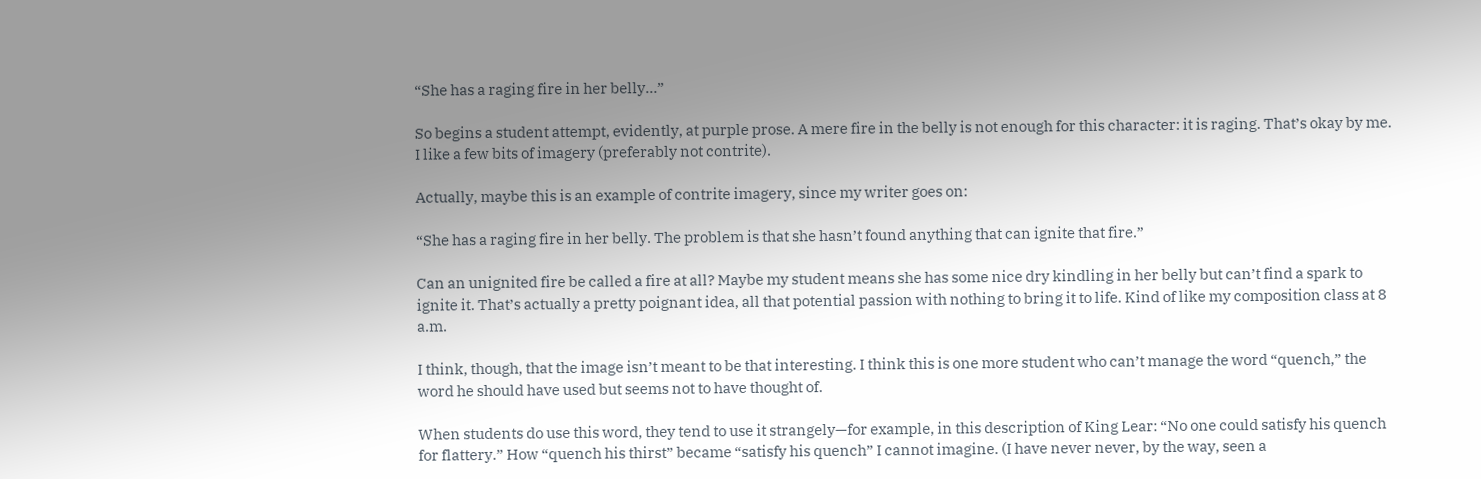“She has a raging fire in her belly…”

So begins a student attempt, evidently, at purple prose. A mere fire in the belly is not enough for this character: it is raging. That’s okay by me. I like a few bits of imagery (preferably not contrite).

Actually, maybe this is an example of contrite imagery, since my writer goes on:

“She has a raging fire in her belly. The problem is that she hasn’t found anything that can ignite that fire.”

Can an unignited fire be called a fire at all? Maybe my student means she has some nice dry kindling in her belly but can’t find a spark to ignite it. That’s actually a pretty poignant idea, all that potential passion with nothing to bring it to life. Kind of like my composition class at 8 a.m.

I think, though, that the image isn’t meant to be that interesting. I think this is one more student who can’t manage the word “quench,” the word he should have used but seems not to have thought of.

When students do use this word, they tend to use it strangely—for example, in this description of King Lear: “No one could satisfy his quench for flattery.” How “quench his thirst” became “satisfy his quench” I cannot imagine. (I have never never, by the way, seen a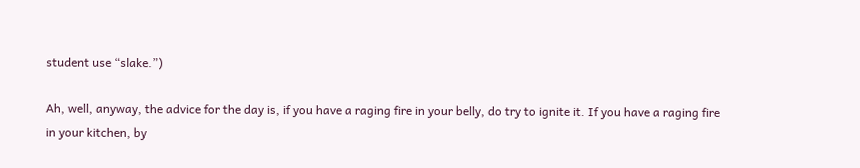student use “slake.”)

Ah, well, anyway, the advice for the day is, if you have a raging fire in your belly, do try to ignite it. If you have a raging fire in your kitchen, by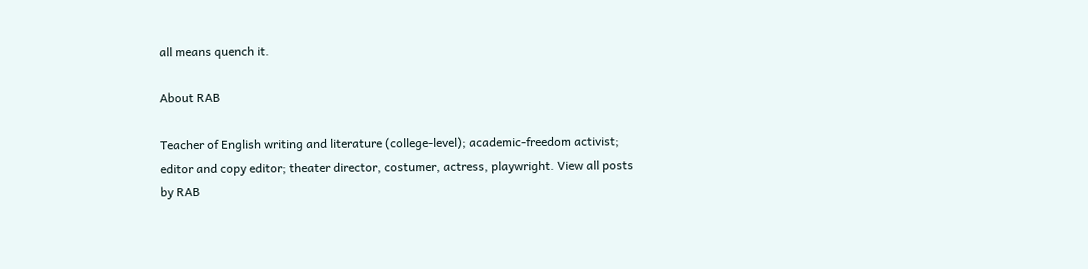all means quench it.

About RAB

Teacher of English writing and literature (college-level); academic-freedom activist; editor and copy editor; theater director, costumer, actress, playwright. View all posts by RAB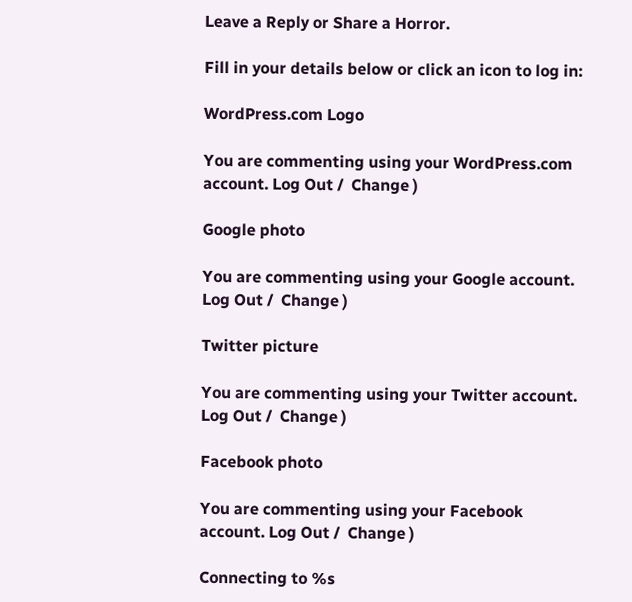Leave a Reply or Share a Horror.

Fill in your details below or click an icon to log in:

WordPress.com Logo

You are commenting using your WordPress.com account. Log Out /  Change )

Google photo

You are commenting using your Google account. Log Out /  Change )

Twitter picture

You are commenting using your Twitter account. Log Out /  Change )

Facebook photo

You are commenting using your Facebook account. Log Out /  Change )

Connecting to %s